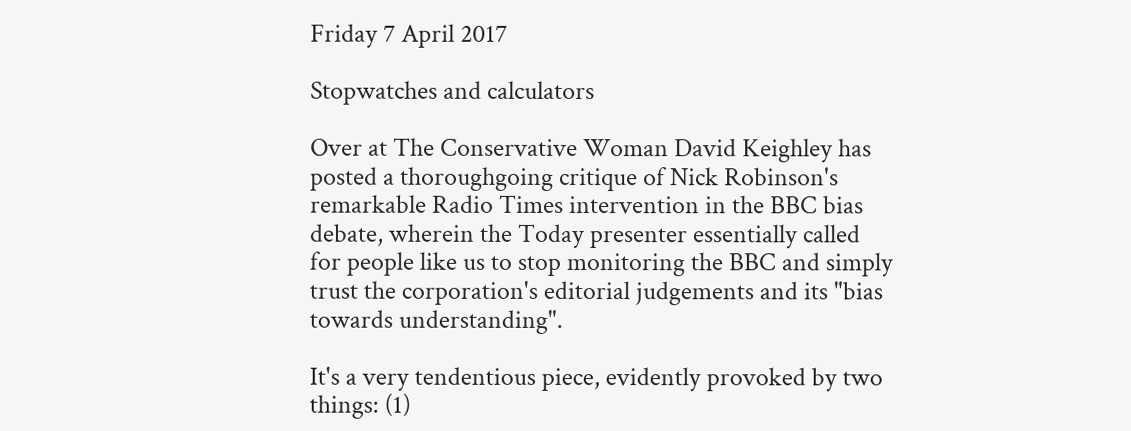Friday 7 April 2017

Stopwatches and calculators

Over at The Conservative Woman David Keighley has posted a thoroughgoing critique of Nick Robinson's remarkable Radio Times intervention in the BBC bias debate, wherein the Today presenter essentially called for people like us to stop monitoring the BBC and simply trust the corporation's editorial judgements and its "bias towards understanding".

It's a very tendentious piece, evidently provoked by two things: (1)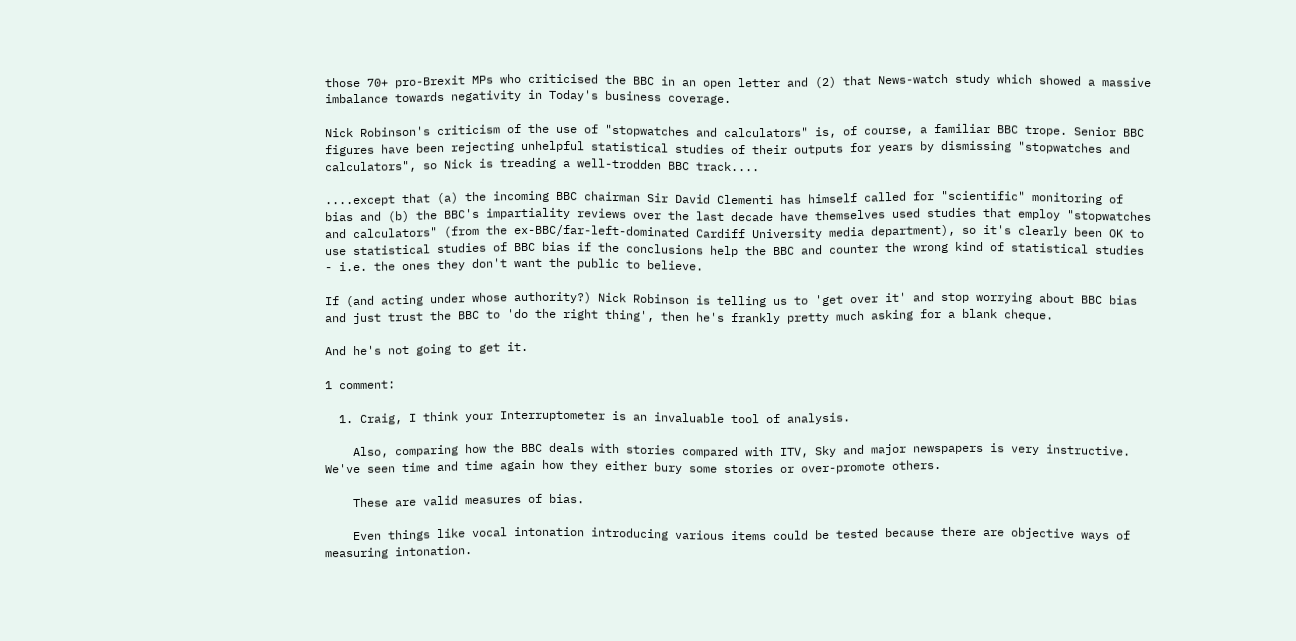those 70+ pro-Brexit MPs who criticised the BBC in an open letter and (2) that News-watch study which showed a massive imbalance towards negativity in Today's business coverage.

Nick Robinson's criticism of the use of "stopwatches and calculators" is, of course, a familiar BBC trope. Senior BBC figures have been rejecting unhelpful statistical studies of their outputs for years by dismissing "stopwatches and calculators", so Nick is treading a well-trodden BBC track....

....except that (a) the incoming BBC chairman Sir David Clementi has himself called for "scientific" monitoring of bias and (b) the BBC's impartiality reviews over the last decade have themselves used studies that employ "stopwatches and calculators" (from the ex-BBC/far-left-dominated Cardiff University media department), so it's clearly been OK to use statistical studies of BBC bias if the conclusions help the BBC and counter the wrong kind of statistical studies - i.e. the ones they don't want the public to believe.

If (and acting under whose authority?) Nick Robinson is telling us to 'get over it' and stop worrying about BBC bias and just trust the BBC to 'do the right thing', then he's frankly pretty much asking for a blank cheque.

And he's not going to get it.

1 comment:

  1. Craig, I think your Interruptometer is an invaluable tool of analysis.

    Also, comparing how the BBC deals with stories compared with ITV, Sky and major newspapers is very instructive. We've seen time and time again how they either bury some stories or over-promote others.

    These are valid measures of bias.

    Even things like vocal intonation introducing various items could be tested because there are objective ways of measuring intonation.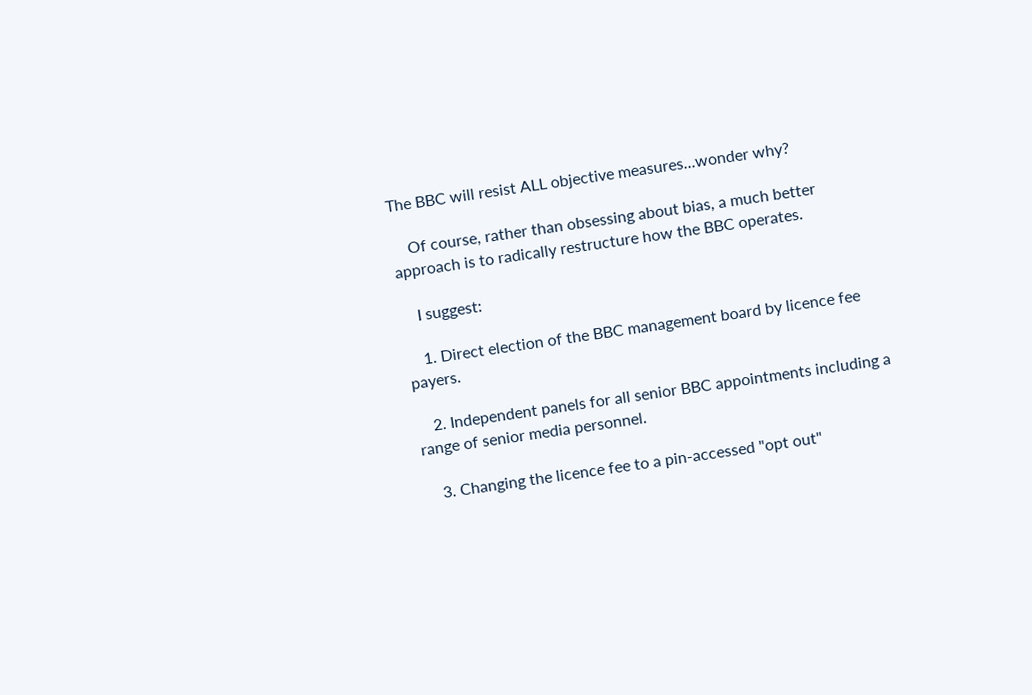The BBC will resist ALL objective measures...wonder why?

    Of course, rather than obsessing about bias, a much better approach is to radically restructure how the BBC operates.

    I suggest:

    1. Direct election of the BBC management board by licence fee payers.

    2. Independent panels for all senior BBC appointments including a range of senior media personnel.

    3. Changing the licence fee to a pin-accessed "opt out"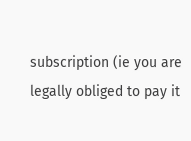subscription (ie you are legally obliged to pay it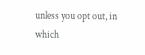unless you opt out, in which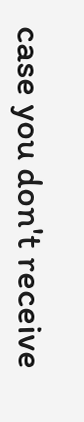case you don't receive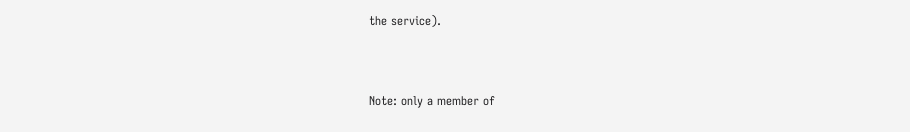the service).


Note: only a member of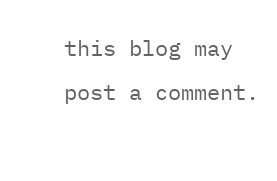this blog may post a comment.